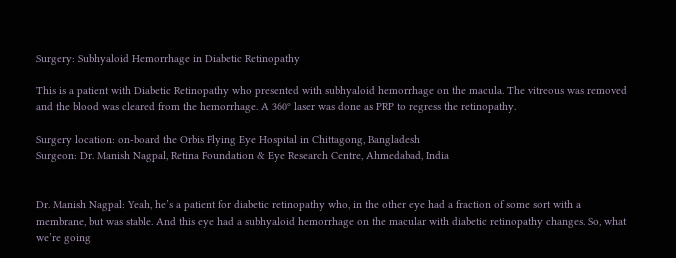Surgery: Subhyaloid Hemorrhage in Diabetic Retinopathy

This is a patient with Diabetic Retinopathy who presented with subhyaloid hemorrhage on the macula. The vitreous was removed and the blood was cleared from the hemorrhage. A 360º laser was done as PRP to regress the retinopathy.

Surgery location: on-board the Orbis Flying Eye Hospital in Chittagong, Bangladesh
Surgeon: Dr. Manish Nagpal, Retina Foundation & Eye Research Centre, Ahmedabad, India


Dr. Manish Nagpal: Yeah, he’s a patient for diabetic retinopathy who, in the other eye had a fraction of some sort with a membrane, but was stable. And this eye had a subhyaloid hemorrhage on the macular with diabetic retinopathy changes. So, what we’re going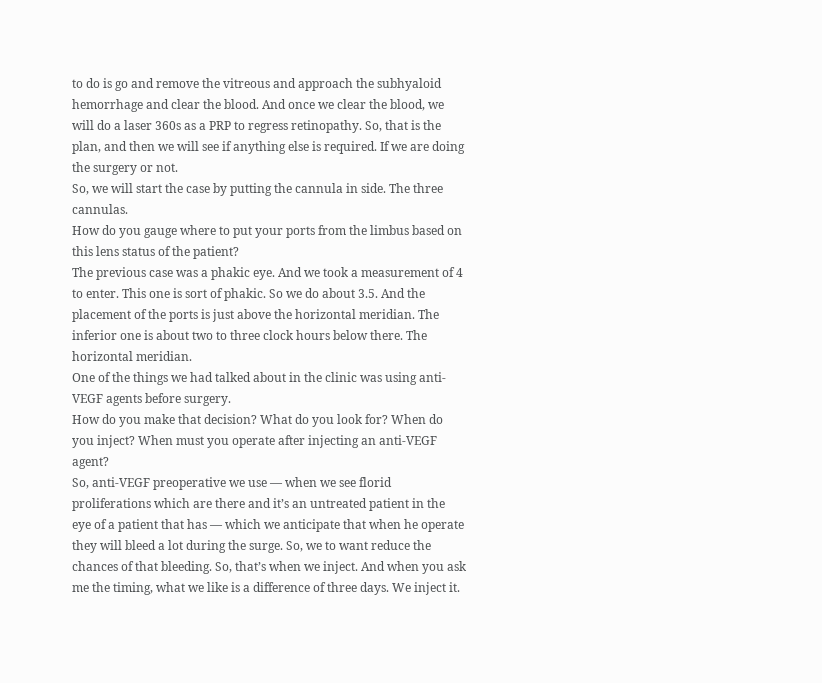to do is go and remove the vitreous and approach the subhyaloid hemorrhage and clear the blood. And once we clear the blood, we will do a laser 360s as a PRP to regress retinopathy. So, that is the plan, and then we will see if anything else is required. If we are doing the surgery or not.
So, we will start the case by putting the cannula in side. The three cannulas.
How do you gauge where to put your ports from the limbus based on this lens status of the patient?
The previous case was a phakic eye. And we took a measurement of 4 to enter. This one is sort of phakic. So we do about 3.5. And the placement of the ports is just above the horizontal meridian. The inferior one is about two to three clock hours below there. The horizontal meridian.
One of the things we had talked about in the clinic was using anti-VEGF agents before surgery.
How do you make that decision? What do you look for? When do you inject? When must you operate after injecting an anti-VEGF agent?
So, anti-VEGF preoperative we use — when we see florid proliferations which are there and it’s an untreated patient in the eye of a patient that has — which we anticipate that when he operate they will bleed a lot during the surge. So, we to want reduce the chances of that bleeding. So, that’s when we inject. And when you ask me the timing, what we like is a difference of three days. We inject it.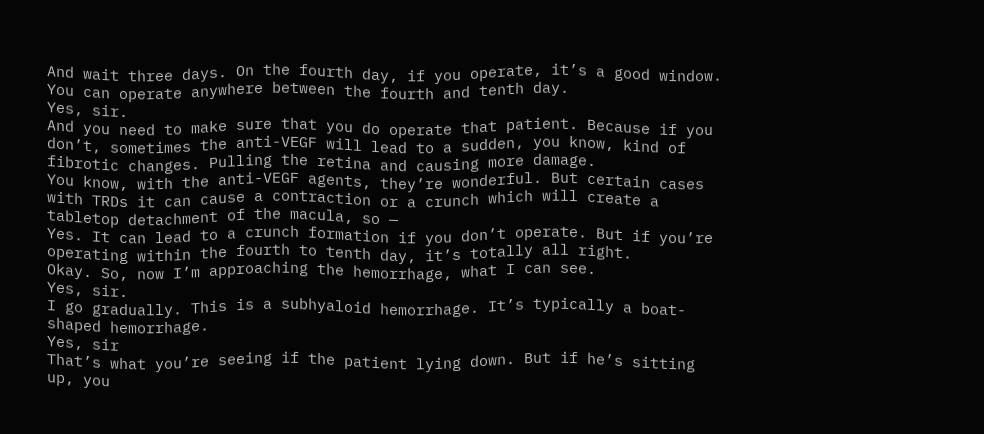And wait three days. On the fourth day, if you operate, it’s a good window. You can operate anywhere between the fourth and tenth day.
Yes, sir.
And you need to make sure that you do operate that patient. Because if you don’t, sometimes the anti-VEGF will lead to a sudden, you know, kind of fibrotic changes. Pulling the retina and causing more damage.
You know, with the anti-VEGF agents, they’re wonderful. But certain cases with TRDs it can cause a contraction or a crunch which will create a tabletop detachment of the macula, so —
Yes. It can lead to a crunch formation if you don’t operate. But if you’re operating within the fourth to tenth day, it’s totally all right.
Okay. So, now I’m approaching the hemorrhage, what I can see.
Yes, sir.
I go gradually. This is a subhyaloid hemorrhage. It’s typically a boat-shaped hemorrhage.
Yes, sir
That’s what you’re seeing if the patient lying down. But if he’s sitting up, you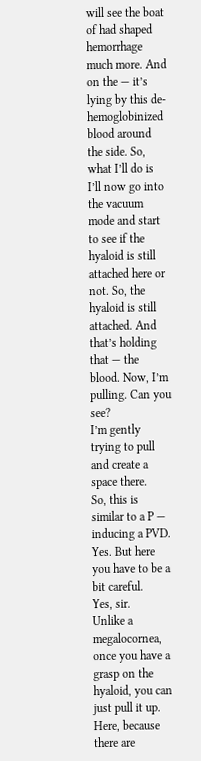will see the boat of had shaped hemorrhage much more. And on the — it’s lying by this de-hemoglobinized blood around the side. So, what I’ll do is I’ll now go into the vacuum mode and start to see if the hyaloid is still attached here or not. So, the hyaloid is still attached. And that’s holding that — the blood. Now, I’m pulling. Can you see?
I’m gently trying to pull and create a space there.
So, this is similar to a P — inducing a PVD.
Yes. But here you have to be a bit careful.
Yes, sir.
Unlike a megalocornea, once you have a grasp on the hyaloid, you can just pull it up. Here, because there are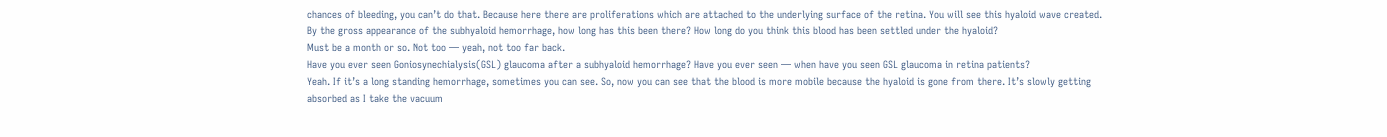chances of bleeding, you can’t do that. Because here there are proliferations which are attached to the underlying surface of the retina. You will see this hyaloid wave created.
By the gross appearance of the subhyaloid hemorrhage, how long has this been there? How long do you think this blood has been settled under the hyaloid?
Must be a month or so. Not too — yeah, not too far back.
Have you ever seen Goniosynechialysis(GSL) glaucoma after a subhyaloid hemorrhage? Have you ever seen — when have you seen GSL glaucoma in retina patients?
Yeah. If it’s a long standing hemorrhage, sometimes you can see. So, now you can see that the blood is more mobile because the hyaloid is gone from there. It’s slowly getting absorbed as I take the vacuum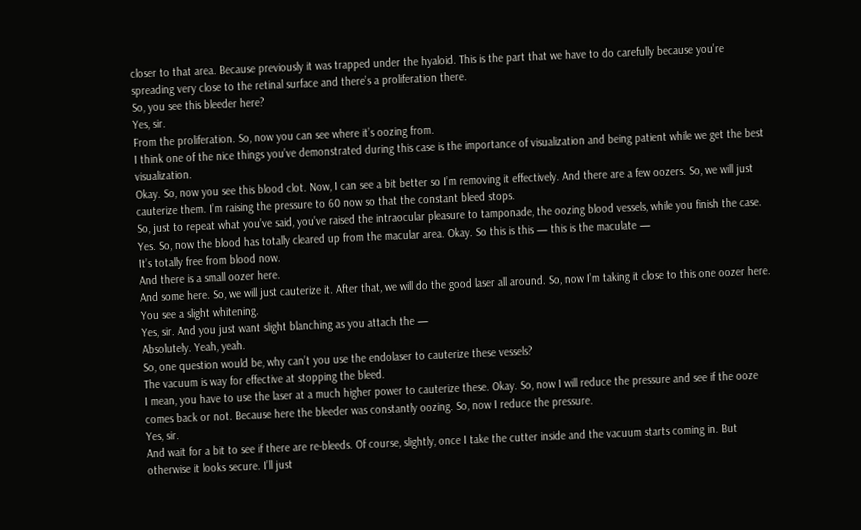closer to that area. Because previously it was trapped under the hyaloid. This is the part that we have to do carefully because you’re spreading very close to the retinal surface and there’s a proliferation there.
So, you see this bleeder here?
Yes, sir.
From the proliferation. So, now you can see where it’s oozing from.
I think one of the nice things you’ve demonstrated during this case is the importance of visualization and being patient while we get the best visualization.
Okay. So, now you see this blood clot. Now, I can see a bit better so I’m removing it effectively. And there are a few oozers. So, we will just cauterize them. I’m raising the pressure to 60 now so that the constant bleed stops.
So, just to repeat what you’ve said, you’ve raised the intraocular pleasure to tamponade, the oozing blood vessels, while you finish the case.
Yes. So, now the blood has totally cleared up from the macular area. Okay. So this is this — this is the maculate —
It’s totally free from blood now.
And there is a small oozer here.
And some here. So, we will just cauterize it. After that, we will do the good laser all around. So, now I’m taking it close to this one oozer here. You see a slight whitening.
Yes, sir. And you just want slight blanching as you attach the —
Absolutely. Yeah, yeah.
So, one question would be, why can’t you use the endolaser to cauterize these vessels?
The vacuum is way for effective at stopping the bleed.
I mean, you have to use the laser at a much higher power to cauterize these. Okay. So, now I will reduce the pressure and see if the ooze comes back or not. Because here the bleeder was constantly oozing. So, now I reduce the pressure.
Yes, sir.
And wait for a bit to see if there are re-bleeds. Of course, slightly, once I take the cutter inside and the vacuum starts coming in. But otherwise it looks secure. I’ll just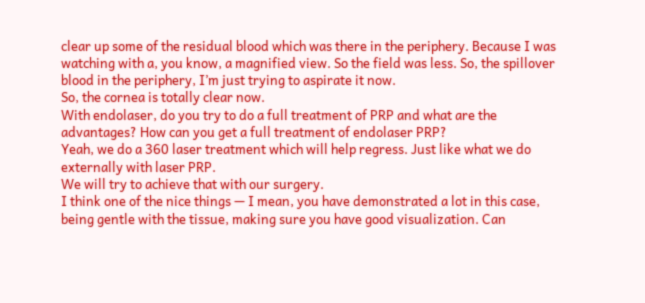clear up some of the residual blood which was there in the periphery. Because I was watching with a, you know, a magnified view. So the field was less. So, the spillover blood in the periphery, I’m just trying to aspirate it now.
So, the cornea is totally clear now.
With endolaser, do you try to do a full treatment of PRP and what are the advantages? How can you get a full treatment of endolaser PRP?
Yeah, we do a 360 laser treatment which will help regress. Just like what we do externally with laser PRP.
We will try to achieve that with our surgery.
I think one of the nice things — I mean, you have demonstrated a lot in this case, being gentle with the tissue, making sure you have good visualization. Can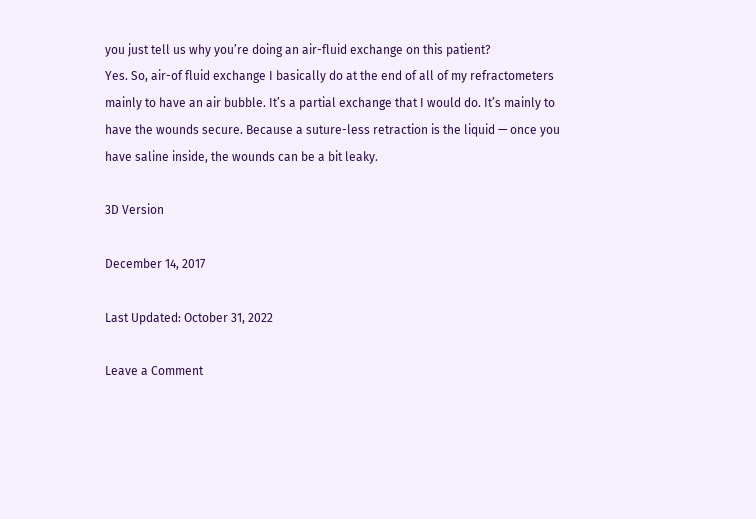you just tell us why you’re doing an air-fluid exchange on this patient?
Yes. So, air-of fluid exchange I basically do at the end of all of my refractometers mainly to have an air bubble. It’s a partial exchange that I would do. It’s mainly to have the wounds secure. Because a suture-less retraction is the liquid — once you have saline inside, the wounds can be a bit leaky.

3D Version

December 14, 2017

Last Updated: October 31, 2022

Leave a Comment